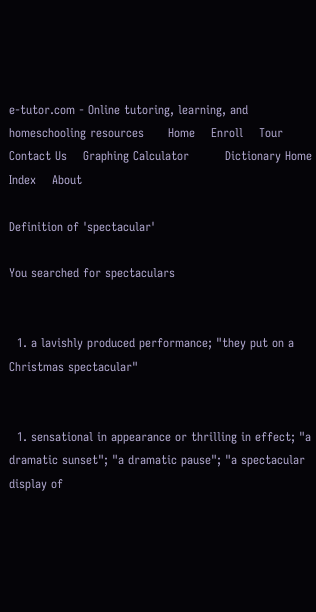e-tutor.com - Online tutoring, learning, and homeschooling resources      Home    Enroll    Tour    Contact Us    Graphing Calculator         Dictionary Home    Index    About

Definition of 'spectacular'

You searched for spectaculars


  1. a lavishly produced performance; "they put on a Christmas spectacular"


  1. sensational in appearance or thrilling in effect; "a dramatic sunset"; "a dramatic pause"; "a spectacular display of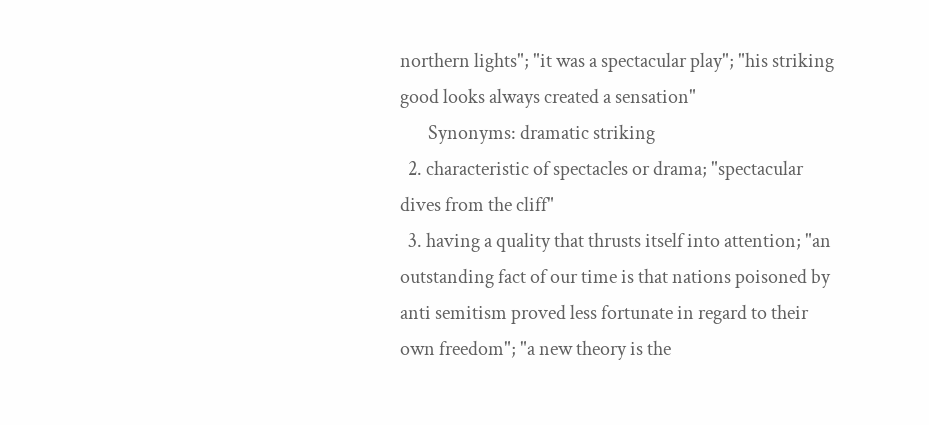northern lights"; "it was a spectacular play"; "his striking good looks always created a sensation"
       Synonyms: dramatic striking
  2. characteristic of spectacles or drama; "spectacular dives from the cliff"
  3. having a quality that thrusts itself into attention; "an outstanding fact of our time is that nations poisoned by anti semitism proved less fortunate in regard to their own freedom"; "a new theory is the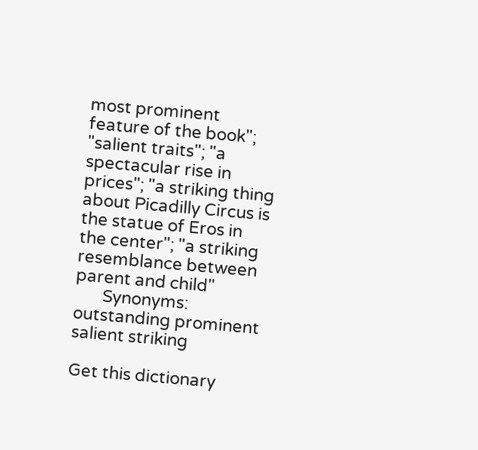most prominent feature of the book"; "salient traits"; "a spectacular rise in prices"; "a striking thing about Picadilly Circus is the statue of Eros in the center"; "a striking resemblance between parent and child"
       Synonyms: outstanding prominent salient striking

Get this dictionary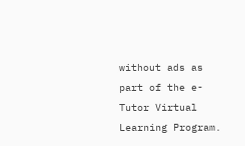without ads as part of the e-Tutor Virtual Learning Program.